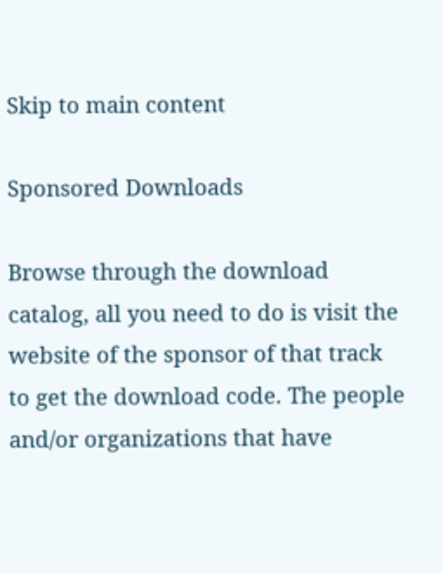Skip to main content

Sponsored Downloads

Browse through the download catalog, all you need to do is visit the website of the sponsor of that track to get the download code. The people and/or organizations that have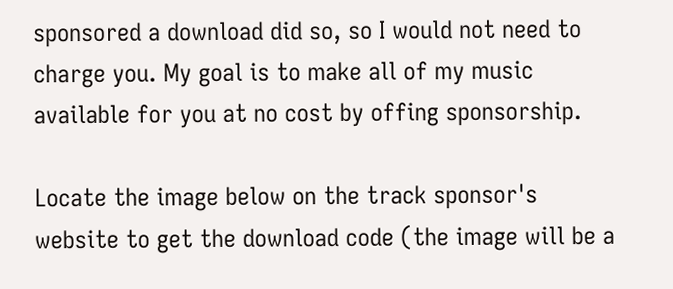sponsored a download did so, so I would not need to charge you. My goal is to make all of my music available for you at no cost by offing sponsorship.

Locate the image below on the track sponsor's website to get the download code (the image will be a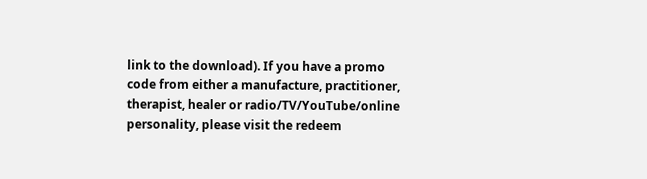link to the download). If you have a promo code from either a manufacture, practitioner, therapist, healer or radio/TV/YouTube/online personality, please visit the redeem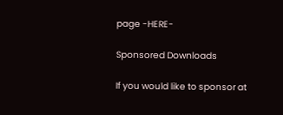page -HERE-

Sponsored Downloads

If you would like to sponsor at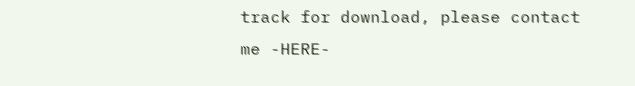track for download, please contact me -HERE-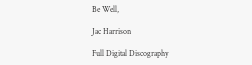Be Well,

Jac Harrison

Full Digital Discography